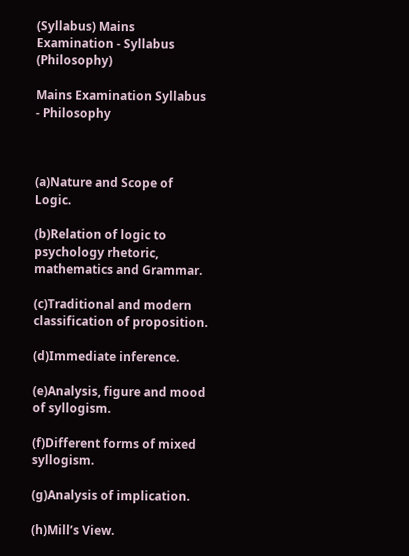(Syllabus) Mains Examination - Syllabus (Philosophy)

Mains Examination Syllabus  - Philosophy



(a)Nature and Scope of Logic.

(b)Relation of logic to psychology rhetoric, mathematics and Grammar.

(c)Traditional and modern classification of proposition.

(d)Immediate inference.

(e)Analysis, figure and mood of syllogism.

(f)Different forms of mixed syllogism.

(g)Analysis of implication.

(h)Mill’s View.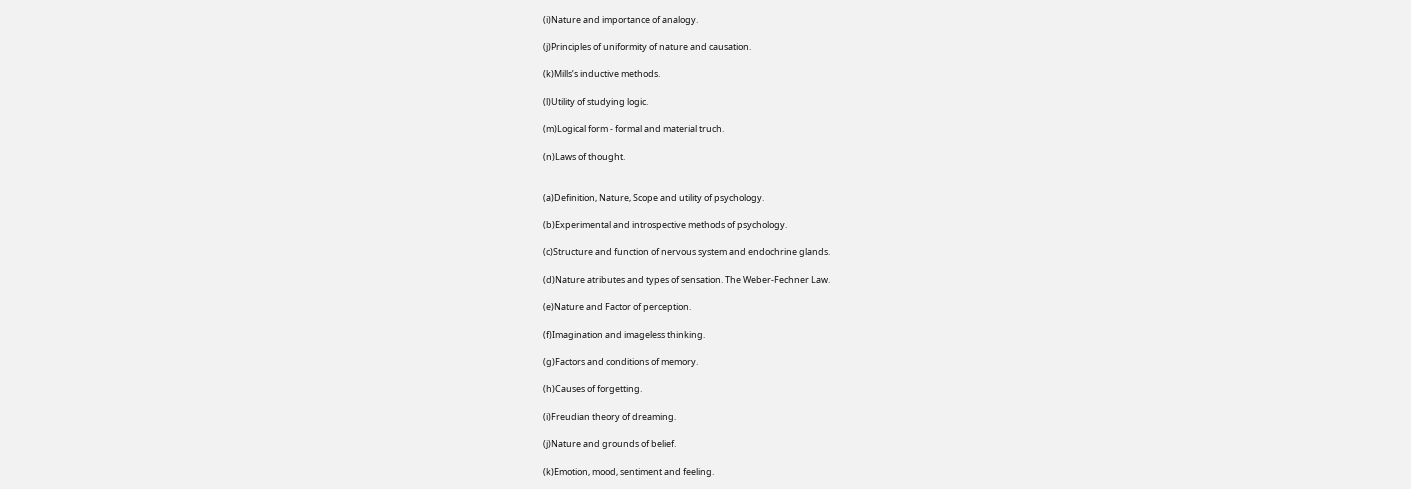(i)Nature and importance of analogy.

(j)Principles of uniformity of nature and causation.

(k)Mills’s inductive methods.

(l)Utility of studying logic.

(m)Logical form - formal and material truch.

(n)Laws of thought.


(a)Definition, Nature, Scope and utility of psychology.

(b)Experimental and introspective methods of psychology.

(c)Structure and function of nervous system and endochrine glands.

(d)Nature atributes and types of sensation. The Weber-Fechner Law.

(e)Nature and Factor of perception.

(f)Imagination and imageless thinking.

(g)Factors and conditions of memory.

(h)Causes of forgetting.

(i)Freudian theory of dreaming.

(j)Nature and grounds of belief.

(k)Emotion, mood, sentiment and feeling.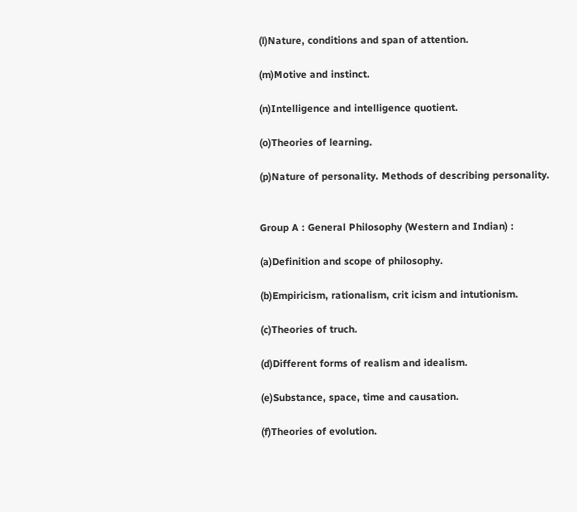(l)Nature, conditions and span of attention.

(m)Motive and instinct.

(n)Intelligence and intelligence quotient.

(o)Theories of learning.

(p)Nature of personality. Methods of describing personality.


Group A : General Philosophy (Western and Indian) :

(a)Definition and scope of philosophy.

(b)Empiricism, rationalism, crit icism and intutionism.

(c)Theories of truch.

(d)Different forms of realism and idealism.

(e)Substance, space, time and causation.

(f)Theories of evolution.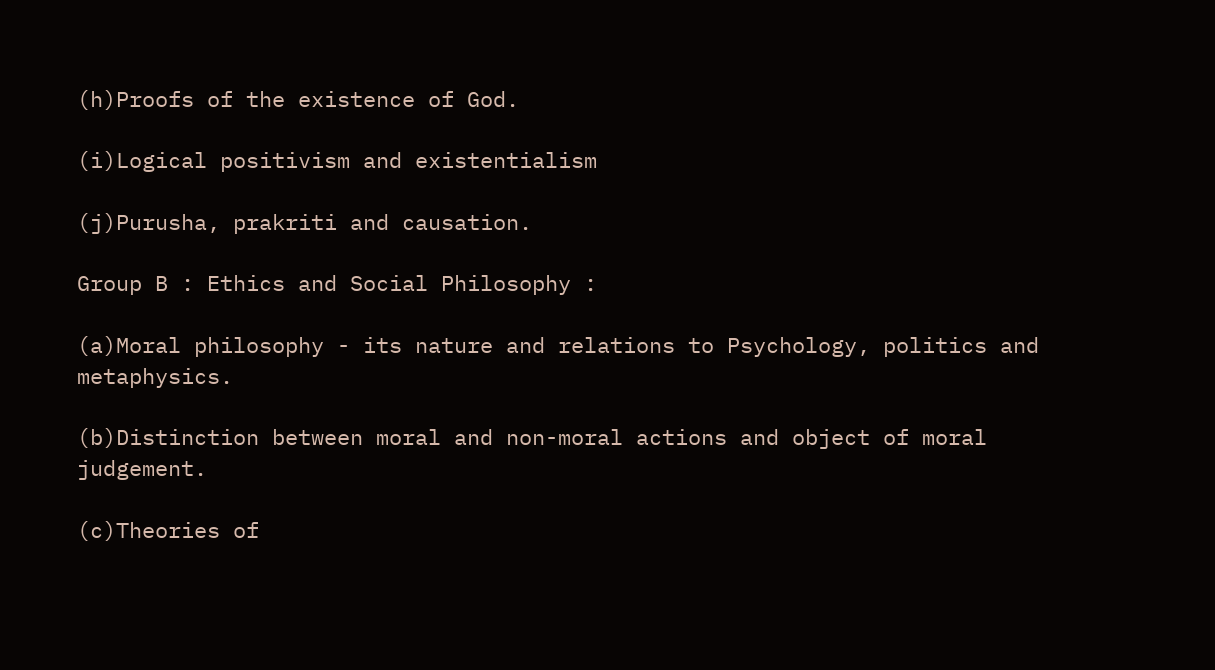(h)Proofs of the existence of God.

(i)Logical positivism and existentialism

(j)Purusha, prakriti and causation.

Group B : Ethics and Social Philosophy :

(a)Moral philosophy - its nature and relations to Psychology, politics and metaphysics.

(b)Distinction between moral and non-moral actions and object of moral judgement.

(c)Theories of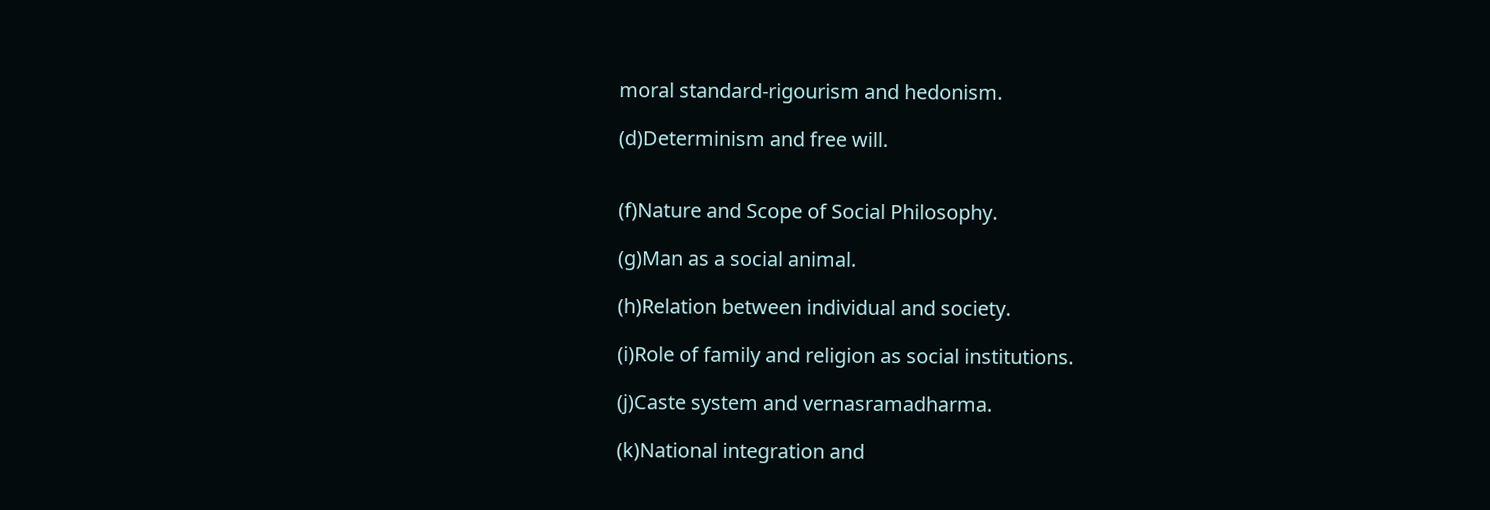moral standard-rigourism and hedonism.

(d)Determinism and free will.


(f)Nature and Scope of Social Philosophy.

(g)Man as a social animal.

(h)Relation between individual and society.

(i)Role of family and religion as social institutions.

(j)Caste system and vernasramadharma.

(k)National integration and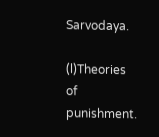Sarvodaya.

(l)Theories of punishment.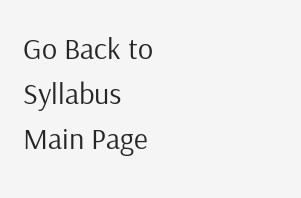Go Back to Syllabus Main Page